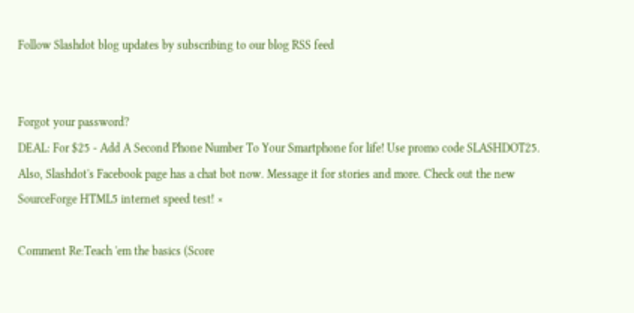Follow Slashdot blog updates by subscribing to our blog RSS feed


Forgot your password?
DEAL: For $25 - Add A Second Phone Number To Your Smartphone for life! Use promo code SLASHDOT25. Also, Slashdot's Facebook page has a chat bot now. Message it for stories and more. Check out the new SourceForge HTML5 internet speed test! ×

Comment Re:Teach 'em the basics (Score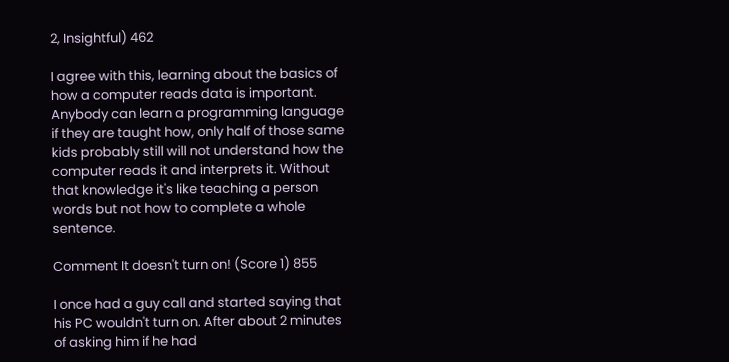2, Insightful) 462

I agree with this, learning about the basics of how a computer reads data is important. Anybody can learn a programming language if they are taught how, only half of those same kids probably still will not understand how the computer reads it and interprets it. Without that knowledge it's like teaching a person words but not how to complete a whole sentence.

Comment It doesn't turn on! (Score 1) 855

I once had a guy call and started saying that his PC wouldn't turn on. After about 2 minutes of asking him if he had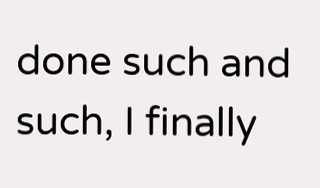done such and such, I finally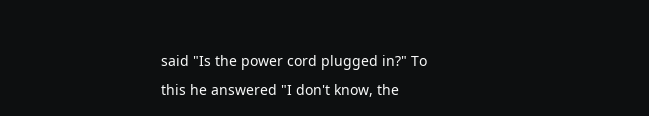said "Is the power cord plugged in?" To this he answered "I don't know, the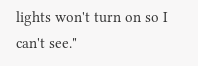lights won't turn on so I can't see."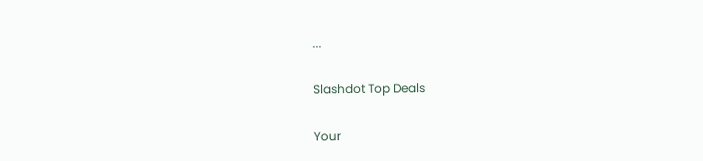...

Slashdot Top Deals

Your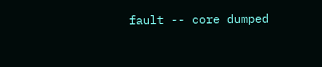fault -- core dumped